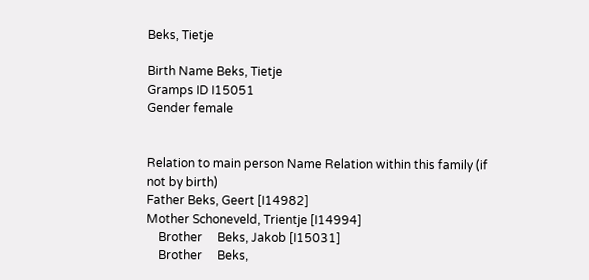Beks, Tietje

Birth Name Beks, Tietje
Gramps ID I15051
Gender female


Relation to main person Name Relation within this family (if not by birth)
Father Beks, Geert [I14982]
Mother Schoneveld, Trientje [I14994]
    Brother     Beks, Jakob [I15031]
    Brother     Beks,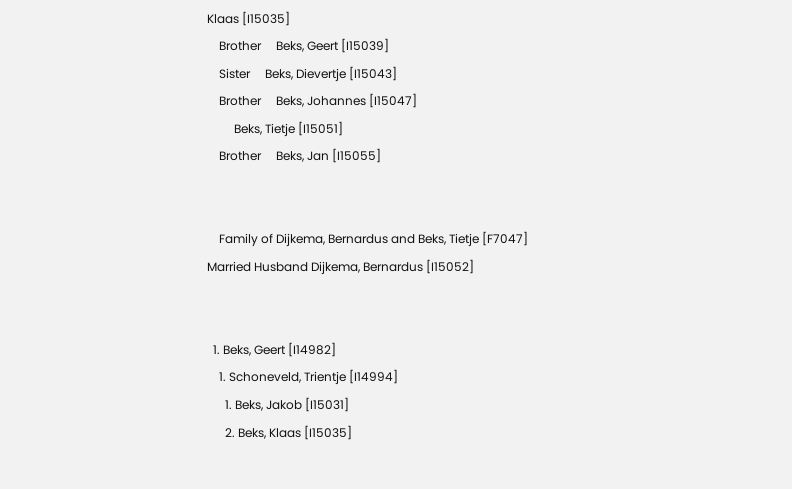Klaas [I15035]
    Brother     Beks, Geert [I15039]
    Sister     Beks, Dievertje [I15043]
    Brother     Beks, Johannes [I15047]
         Beks, Tietje [I15051]
    Brother     Beks, Jan [I15055]


    Family of Dijkema, Bernardus and Beks, Tietje [F7047]
Married Husband Dijkema, Bernardus [I15052]


  1. Beks, Geert [I14982]
    1. Schoneveld, Trientje [I14994]
      1. Beks, Jakob [I15031]
      2. Beks, Klaas [I15035]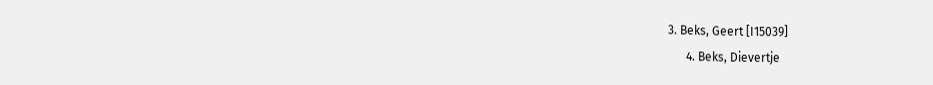3. Beks, Geert [I15039]
      4. Beks, Dievertje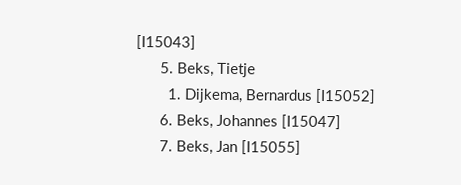[I15043]
      5. Beks, Tietje
        1. Dijkema, Bernardus [I15052]
      6. Beks, Johannes [I15047]
      7. Beks, Jan [I15055]